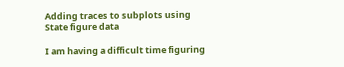Adding traces to subplots using State figure data

I am having a difficult time figuring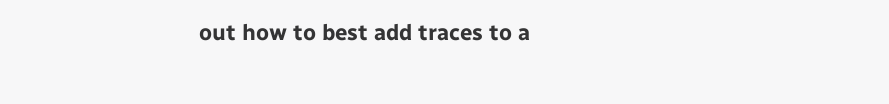out how to best add traces to a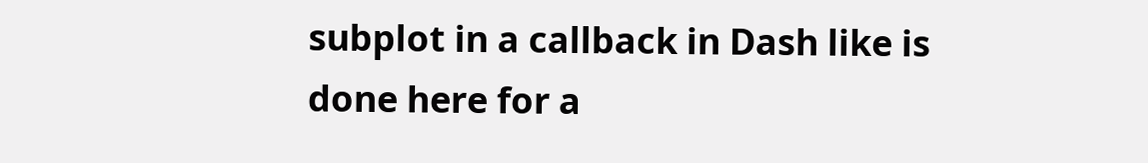subplot in a callback in Dash like is done here for a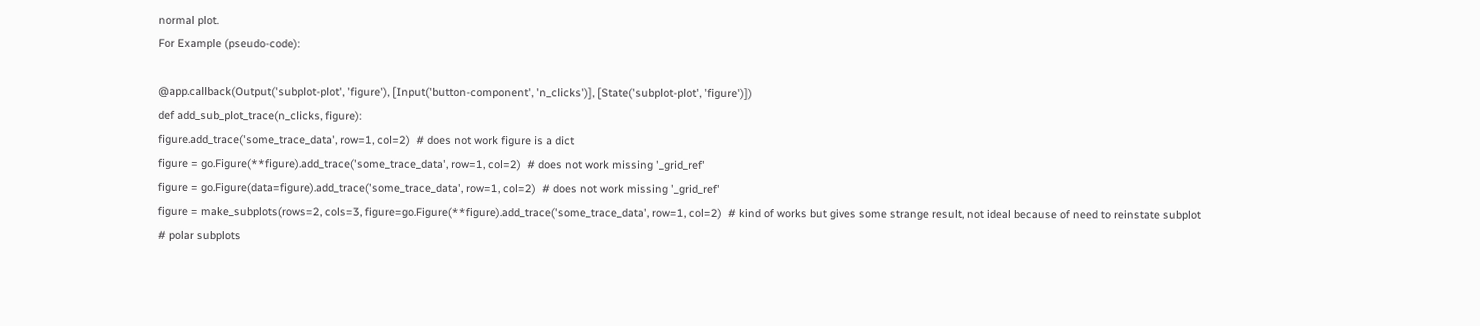normal plot.
For Example (pseudo-code):

@app.callback(Output('subplot-plot', 'figure'), [Input('button-component', 'n_clicks')], [State('subplot-plot', 'figure')])
def add_sub_plot_trace(n_clicks, figure):
figure.add_trace('some_trace_data', row=1, col=2)  # does not work figure is a dict
figure = go.Figure(**figure).add_trace('some_trace_data', row=1, col=2)  # does not work missing '_grid_ref'
figure = go.Figure(data=figure).add_trace('some_trace_data', row=1, col=2)  # does not work missing '_grid_ref'
figure = make_subplots(rows=2, cols=3, figure=go.Figure(**figure).add_trace('some_trace_data', row=1, col=2)  # kind of works but gives some strange result, not ideal because of need to reinstate subplot
# polar subplots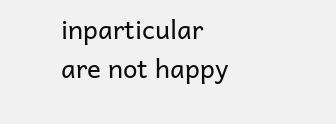inparticular are not happy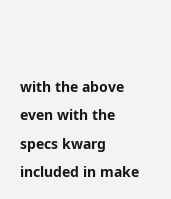with the above even with the specs kwarg included in make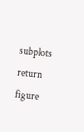subplots
return figure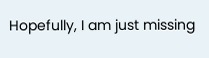Hopefully, I am just missing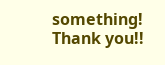something!
Thank you!!